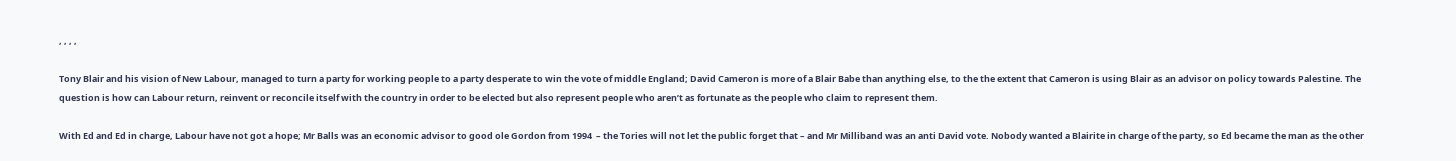, , , ,

Tony Blair and his vision of New Labour, managed to turn a party for working people to a party desperate to win the vote of middle England; David Cameron is more of a Blair Babe than anything else, to the the extent that Cameron is using Blair as an advisor on policy towards Palestine. The question is how can Labour return, reinvent or reconcile itself with the country in order to be elected but also represent people who aren’t as fortunate as the people who claim to represent them.

With Ed and Ed in charge, Labour have not got a hope; Mr Balls was an economic advisor to good ole Gordon from 1994  – the Tories will not let the public forget that – and Mr Milliband was an anti David vote. Nobody wanted a Blairite in charge of the party, so Ed became the man as the other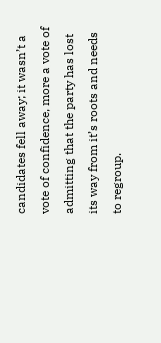candidates fell away; it wasn’t a vote of confidence, more a vote of admitting that the party has lost its way from it’s roots and needs to regroup.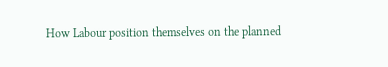How Labour position themselves on the planned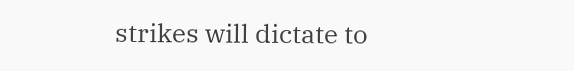strikes will dictate to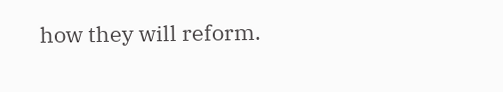how they will reform.